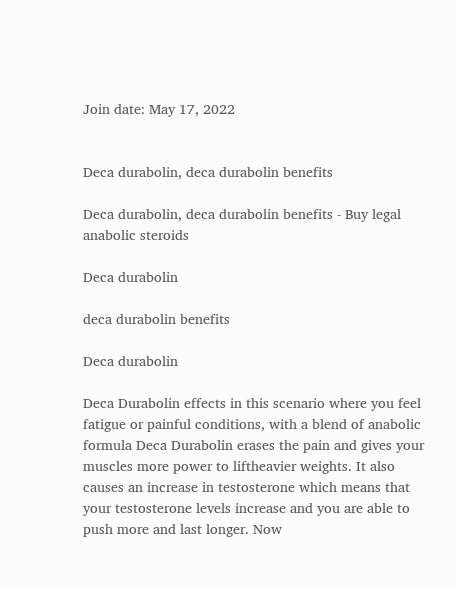Join date: May 17, 2022


Deca durabolin, deca durabolin benefits

Deca durabolin, deca durabolin benefits - Buy legal anabolic steroids

Deca durabolin

deca durabolin benefits

Deca durabolin

Deca Durabolin effects in this scenario where you feel fatigue or painful conditions, with a blend of anabolic formula Deca Durabolin erases the pain and gives your muscles more power to liftheavier weights. It also causes an increase in testosterone which means that your testosterone levels increase and you are able to push more and last longer. Now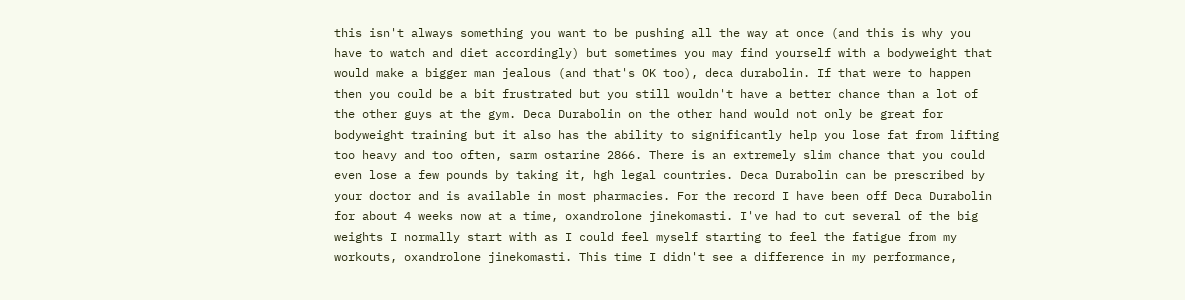this isn't always something you want to be pushing all the way at once (and this is why you have to watch and diet accordingly) but sometimes you may find yourself with a bodyweight that would make a bigger man jealous (and that's OK too), deca durabolin. If that were to happen then you could be a bit frustrated but you still wouldn't have a better chance than a lot of the other guys at the gym. Deca Durabolin on the other hand would not only be great for bodyweight training but it also has the ability to significantly help you lose fat from lifting too heavy and too often, sarm ostarine 2866. There is an extremely slim chance that you could even lose a few pounds by taking it, hgh legal countries. Deca Durabolin can be prescribed by your doctor and is available in most pharmacies. For the record I have been off Deca Durabolin for about 4 weeks now at a time, oxandrolone jinekomasti. I've had to cut several of the big weights I normally start with as I could feel myself starting to feel the fatigue from my workouts, oxandrolone jinekomasti. This time I didn't see a difference in my performance,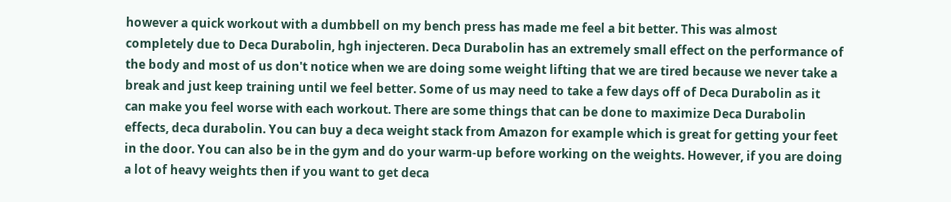however a quick workout with a dumbbell on my bench press has made me feel a bit better. This was almost completely due to Deca Durabolin, hgh injecteren. Deca Durabolin has an extremely small effect on the performance of the body and most of us don't notice when we are doing some weight lifting that we are tired because we never take a break and just keep training until we feel better. Some of us may need to take a few days off of Deca Durabolin as it can make you feel worse with each workout. There are some things that can be done to maximize Deca Durabolin effects, deca durabolin. You can buy a deca weight stack from Amazon for example which is great for getting your feet in the door. You can also be in the gym and do your warm-up before working on the weights. However, if you are doing a lot of heavy weights then if you want to get deca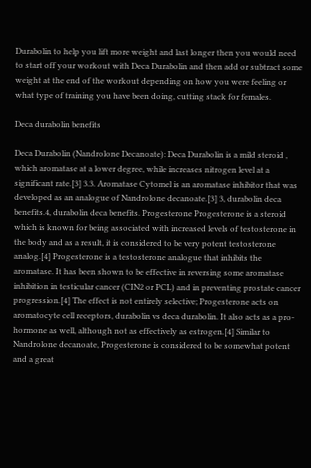Durabolin to help you lift more weight and last longer then you would need to start off your workout with Deca Durabolin and then add or subtract some weight at the end of the workout depending on how you were feeling or what type of training you have been doing, cutting stack for females.

Deca durabolin benefits

Deca Durabolin (Nandrolone Decanoate): Deca Durabolin is a mild steroid , which aromatase at a lower degree, while increases nitrogen level at a significant rate.[3] 3.3. Aromatase Cytomel is an aromatase inhibitor that was developed as an analogue of Nandrolone decanoate.[3] 3, durabolin deca benefits.4, durabolin deca benefits. Progesterone Progesterone is a steroid which is known for being associated with increased levels of testosterone in the body and as a result, it is considered to be very potent testosterone analog.[4] Progesterone is a testosterone analogue that inhibits the aromatase. It has been shown to be effective in reversing some aromatase inhibition in testicular cancer (CIN2 or PCL) and in preventing prostate cancer progression.[4] The effect is not entirely selective; Progesterone acts on aromatocyte cell receptors, durabolin vs deca durabolin. It also acts as a pro-hormone as well, although not as effectively as estrogen.[4] Similar to Nandrolone decanoate, Progesterone is considered to be somewhat potent and a great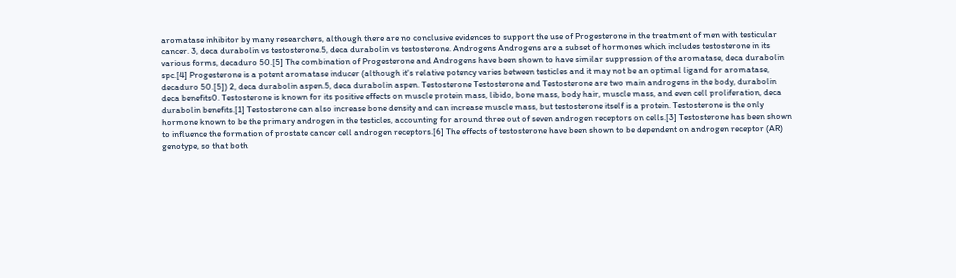aromatase inhibitor by many researchers, although there are no conclusive evidences to support the use of Progesterone in the treatment of men with testicular cancer. 3, deca durabolin vs testosterone.5, deca durabolin vs testosterone. Androgens Androgens are a subset of hormones which includes testosterone in its various forms, decaduro 50.[5] The combination of Progesterone and Androgens have been shown to have similar suppression of the aromatase, deca durabolin spc.[4] Progesterone is a potent aromatase inducer (although it's relative potency varies between testicles and it may not be an optimal ligand for aromatase, decaduro 50.[5]) 2, deca durabolin aspen.5, deca durabolin aspen. Testosterone Testosterone and Testosterone are two main androgens in the body, durabolin deca benefits0. Testosterone is known for its positive effects on muscle protein mass, libido, bone mass, body hair, muscle mass, and even cell proliferation, deca durabolin benefits.[1] Testosterone can also increase bone density and can increase muscle mass, but testosterone itself is a protein. Testosterone is the only hormone known to be the primary androgen in the testicles, accounting for around three out of seven androgen receptors on cells.[3] Testosterone has been shown to influence the formation of prostate cancer cell androgen receptors.[6] The effects of testosterone have been shown to be dependent on androgen receptor (AR) genotype, so that both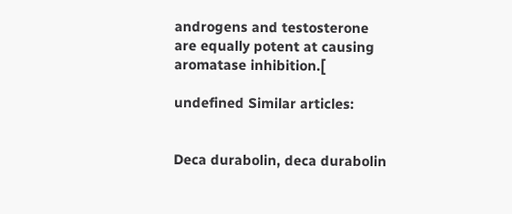androgens and testosterone are equally potent at causing aromatase inhibition.[

undefined Similar articles:


Deca durabolin, deca durabolin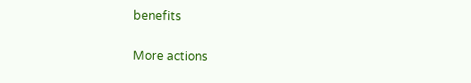benefits

More actions